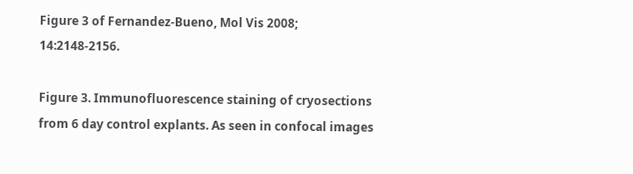Figure 3 of Fernandez-Bueno, Mol Vis 2008; 14:2148-2156.

Figure 3. Immunofluorescence staining of cryosections from 6 day control explants. As seen in confocal images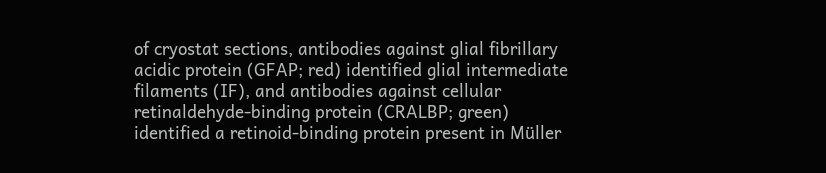of cryostat sections, antibodies against glial fibrillary acidic protein (GFAP; red) identified glial intermediate filaments (IF), and antibodies against cellular retinaldehyde-binding protein (CRALBP; green) identified a retinoid-binding protein present in Müller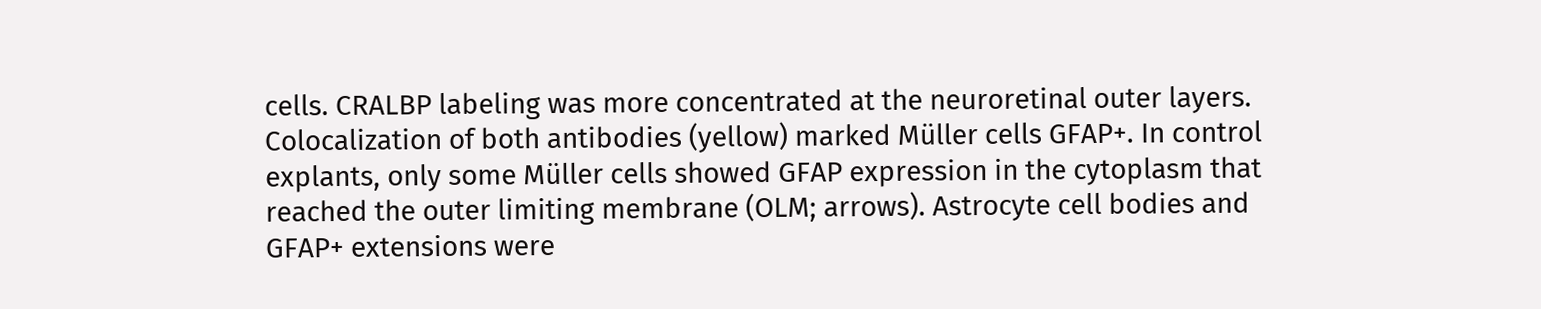cells. CRALBP labeling was more concentrated at the neuroretinal outer layers. Colocalization of both antibodies (yellow) marked Müller cells GFAP+. In control explants, only some Müller cells showed GFAP expression in the cytoplasm that reached the outer limiting membrane (OLM; arrows). Astrocyte cell bodies and GFAP+ extensions were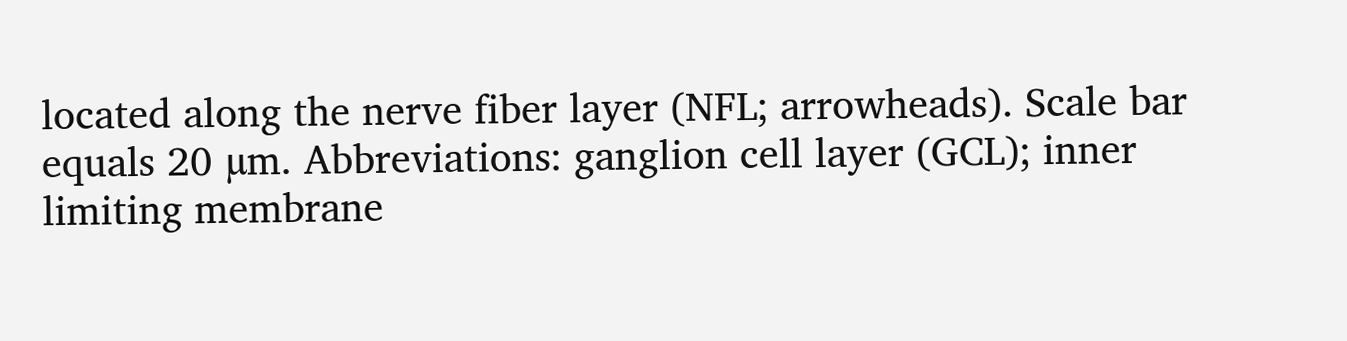located along the nerve fiber layer (NFL; arrowheads). Scale bar equals 20 µm. Abbreviations: ganglion cell layer (GCL); inner limiting membrane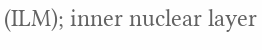(ILM); inner nuclear layer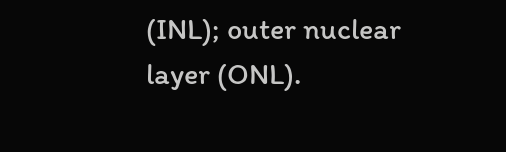(INL); outer nuclear layer (ONL).